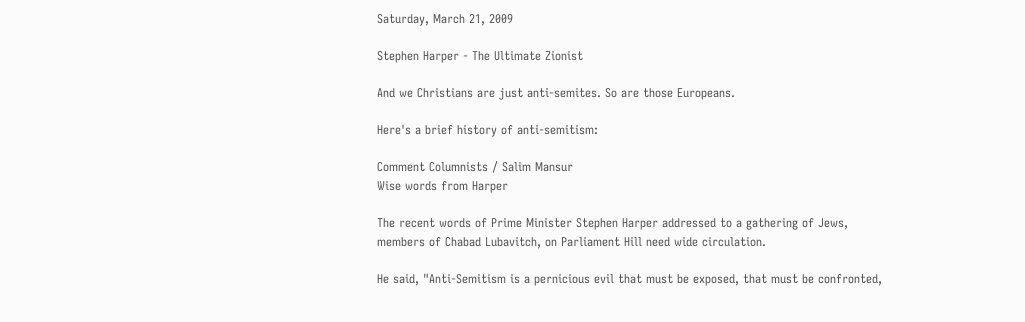Saturday, March 21, 2009

Stephen Harper - The Ultimate Zionist

And we Christians are just anti-semites. So are those Europeans.

Here's a brief history of anti-semitism:

Comment Columnists / Salim Mansur
Wise words from Harper

The recent words of Prime Minister Stephen Harper addressed to a gathering of Jews, members of Chabad Lubavitch, on Parliament Hill need wide circulation.

He said, "Anti-Semitism is a pernicious evil that must be exposed, that must be confronted,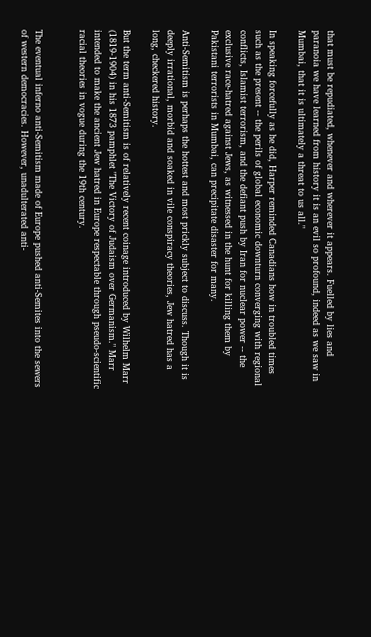that must be repudiated, whenever and wherever it appears. Fuelled by lies and paranoia we have learned from history it is an evil so profound, indeed as we saw in Mumbai, that it is ultimately a threat to us all."

In speaking forcefully as he did, Harper reminded Canadians how in troubled times such as the present -- the perils of global economic downturn converging with regional conflicts, Islamist terrorism, and the defiant push by Iran for nuclear power -- the exclusive race-hatred against Jews, as witnessed in the hunt for killing them by Pakistani terrorists in Mumbai, can precipitate disaster for many.

Anti-Semitism is perhaps the hottest and most prickly subject to discuss. Though it is deeply irrational, morbid and soaked in vile conspiracy theories, Jew hatred has a long, checkered history.

But the term anti-Semitism is of relatively recent coinage introduced by Wilhelm Marr (1819-1904) in his 1873 pamphlet "The Victory of Judaism over Germanism." Marr intended to make the ancient Jew hatred in Europe respectable through pseudo-scientific racial theories in vogue during the 19th century.


The eventual inferno anti-Semitism made of Europe pushed anti-Semites into the sewers of western democracies. However, unadulterated anti-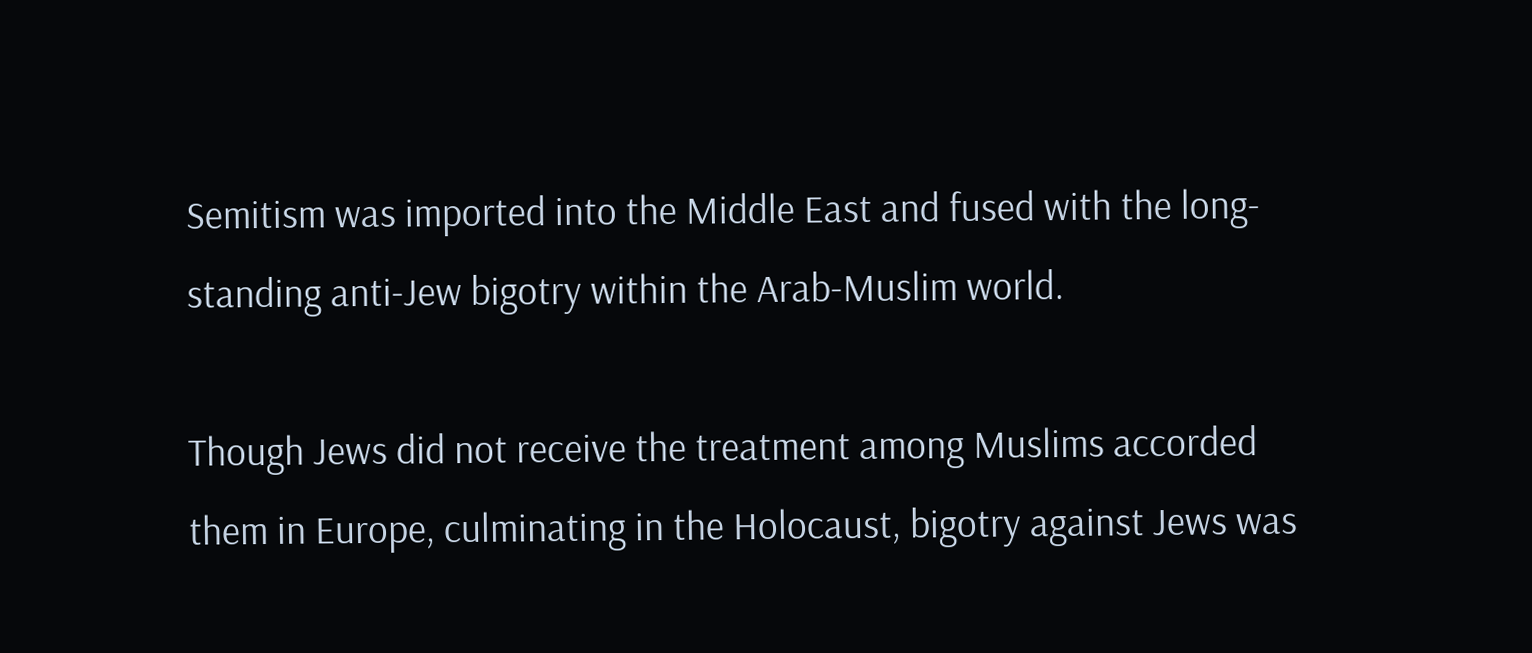Semitism was imported into the Middle East and fused with the long-standing anti-Jew bigotry within the Arab-Muslim world.

Though Jews did not receive the treatment among Muslims accorded them in Europe, culminating in the Holocaust, bigotry against Jews was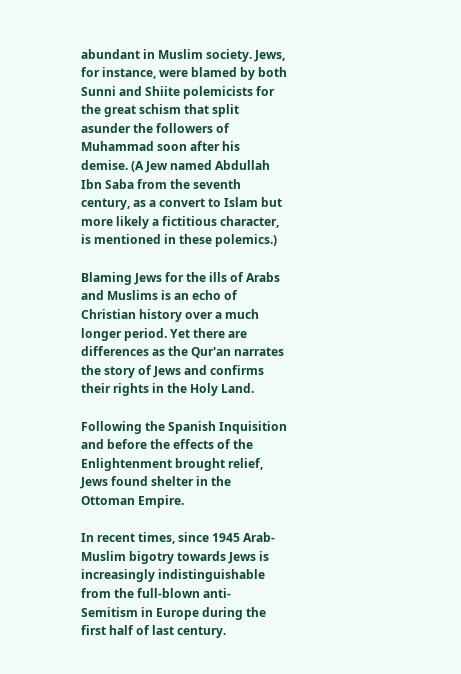abundant in Muslim society. Jews, for instance, were blamed by both Sunni and Shiite polemicists for the great schism that split asunder the followers of Muhammad soon after his demise. (A Jew named Abdullah Ibn Saba from the seventh century, as a convert to Islam but more likely a fictitious character, is mentioned in these polemics.)

Blaming Jews for the ills of Arabs and Muslims is an echo of Christian history over a much longer period. Yet there are differences as the Qur'an narrates the story of Jews and confirms their rights in the Holy Land.

Following the Spanish Inquisition and before the effects of the Enlightenment brought relief, Jews found shelter in the Ottoman Empire.

In recent times, since 1945 Arab-Muslim bigotry towards Jews is increasingly indistinguishable from the full-blown anti-Semitism in Europe during the first half of last century.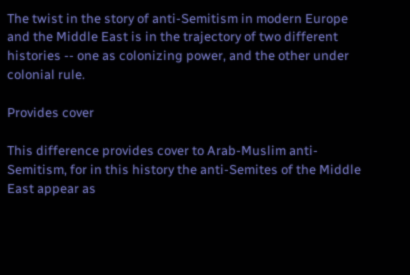The twist in the story of anti-Semitism in modern Europe and the Middle East is in the trajectory of two different histories -- one as colonizing power, and the other under colonial rule.

Provides cover

This difference provides cover to Arab-Muslim anti-Semitism, for in this history the anti-Semites of the Middle East appear as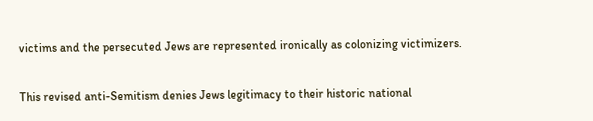victims and the persecuted Jews are represented ironically as colonizing victimizers.

This revised anti-Semitism denies Jews legitimacy to their historic national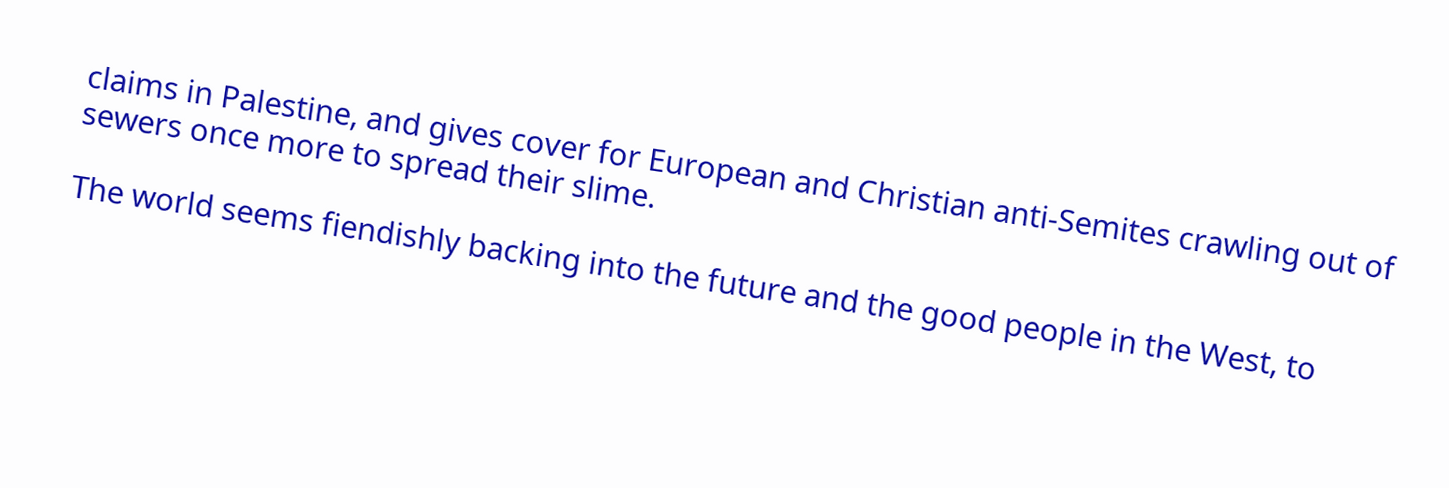claims in Palestine, and gives cover for European and Christian anti-Semites crawling out of sewers once more to spread their slime.

The world seems fiendishly backing into the future and the good people in the West, to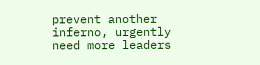prevent another inferno, urgently need more leaders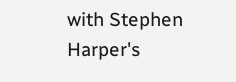with Stephen Harper's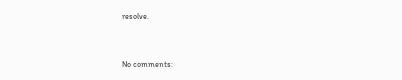resolve.


No comments: